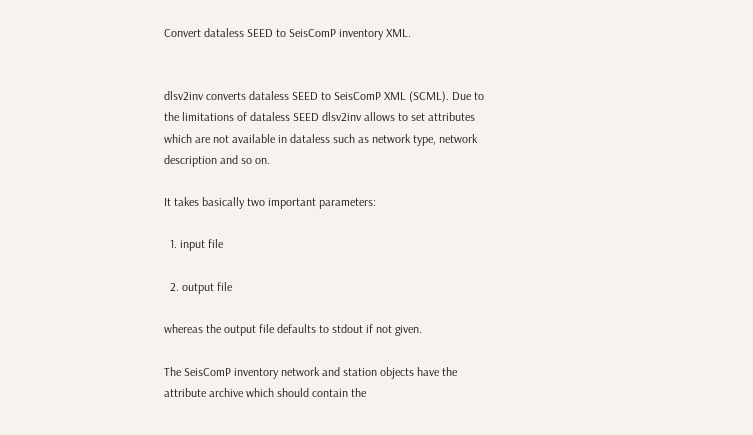Convert dataless SEED to SeisComP inventory XML.


dlsv2inv converts dataless SEED to SeisComP XML (SCML). Due to the limitations of dataless SEED dlsv2inv allows to set attributes which are not available in dataless such as network type, network description and so on.

It takes basically two important parameters:

  1. input file

  2. output file

whereas the output file defaults to stdout if not given.

The SeisComP inventory network and station objects have the attribute archive which should contain the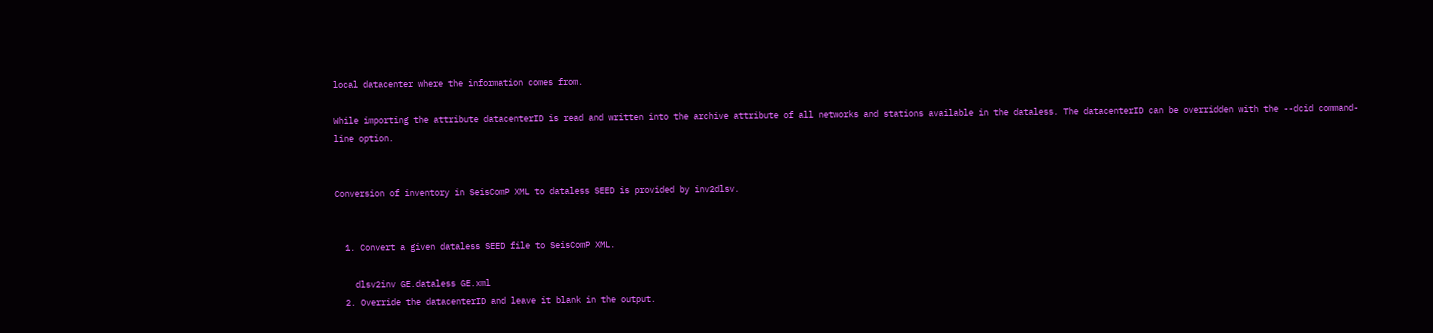local datacenter where the information comes from.

While importing the attribute datacenterID is read and written into the archive attribute of all networks and stations available in the dataless. The datacenterID can be overridden with the --dcid command-line option.


Conversion of inventory in SeisComP XML to dataless SEED is provided by inv2dlsv.


  1. Convert a given dataless SEED file to SeisComP XML.

    dlsv2inv GE.dataless GE.xml
  2. Override the datacenterID and leave it blank in the output.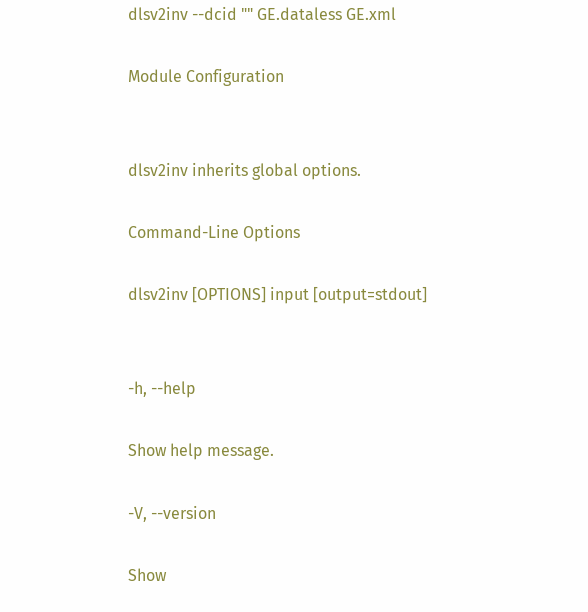dlsv2inv --dcid "" GE.dataless GE.xml

Module Configuration


dlsv2inv inherits global options.

Command-Line Options

dlsv2inv [OPTIONS] input [output=stdout]


-h, --help

Show help message.

-V, --version

Show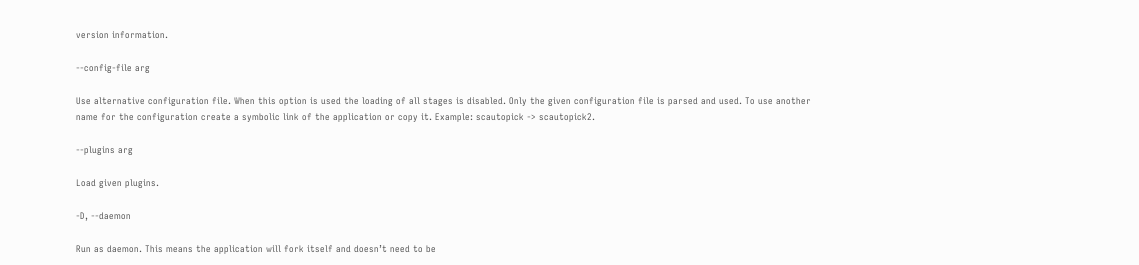version information.

--config-file arg

Use alternative configuration file. When this option is used the loading of all stages is disabled. Only the given configuration file is parsed and used. To use another name for the configuration create a symbolic link of the application or copy it. Example: scautopick -> scautopick2.

--plugins arg

Load given plugins.

-D, --daemon

Run as daemon. This means the application will fork itself and doesn’t need to be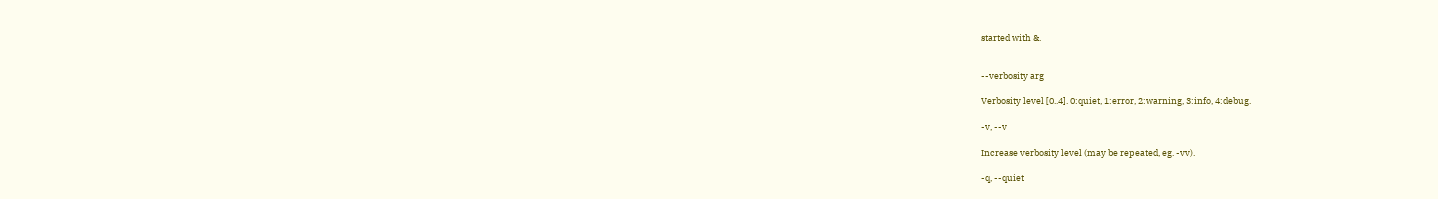started with &.


--verbosity arg

Verbosity level [0..4]. 0:quiet, 1:error, 2:warning, 3:info, 4:debug.

-v, --v

Increase verbosity level (may be repeated, eg. -vv).

-q, --quiet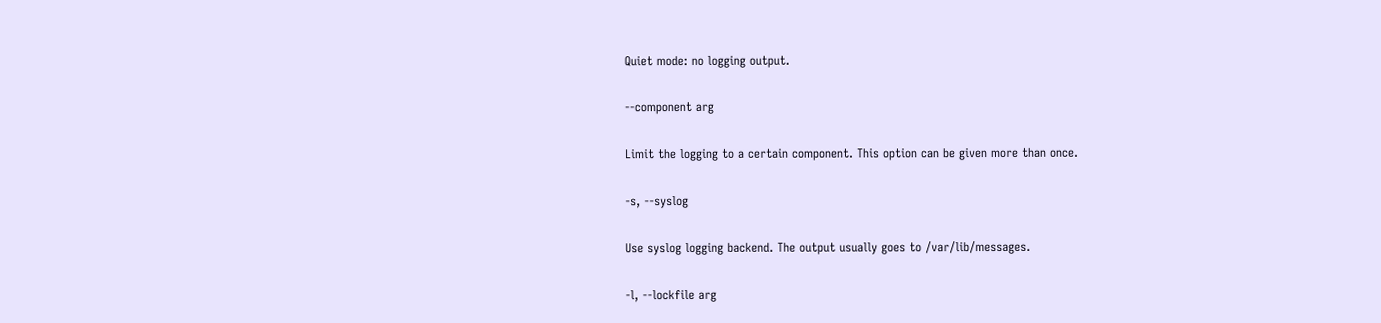Quiet mode: no logging output.

--component arg

Limit the logging to a certain component. This option can be given more than once.

-s, --syslog

Use syslog logging backend. The output usually goes to /var/lib/messages.

-l, --lockfile arg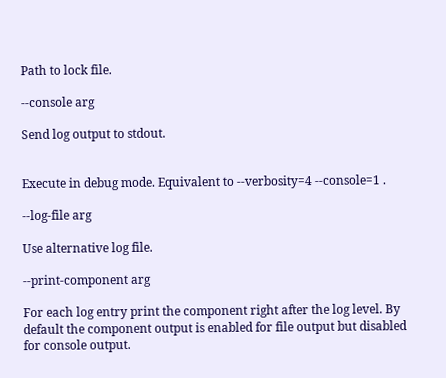Path to lock file.

--console arg

Send log output to stdout.


Execute in debug mode. Equivalent to --verbosity=4 --console=1 .

--log-file arg

Use alternative log file.

--print-component arg

For each log entry print the component right after the log level. By default the component output is enabled for file output but disabled for console output.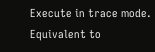Execute in trace mode. Equivalent to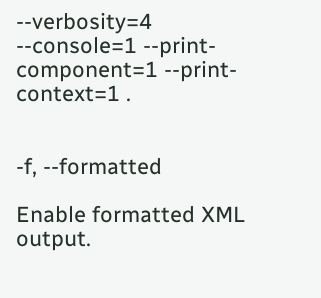--verbosity=4 --console=1 --print-component=1 --print-context=1 .


-f, --formatted

Enable formatted XML output.